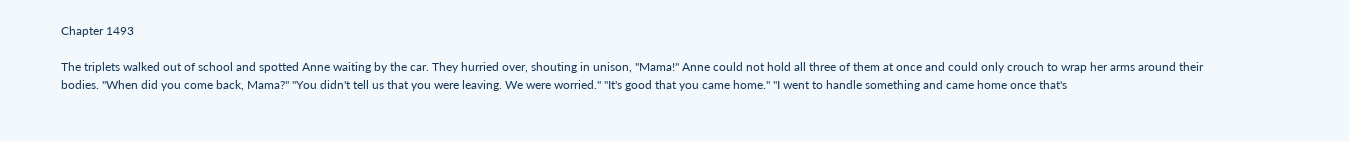Chapter 1493

The triplets walked out of school and spotted Anne waiting by the car. They hurried over, shouting in unison, "Mama!" Anne could not hold all three of them at once and could only crouch to wrap her arms around their bodies. "When did you come back, Mama?" "You didn't tell us that you were leaving. We were worried." "It's good that you came home." "I went to handle something and came home once that's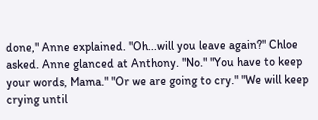done," Anne explained. "Oh...will you leave again?" Chloe asked. Anne glanced at Anthony. "No." "You have to keep your words, Mama." "Or we are going to cry." "We will keep crying until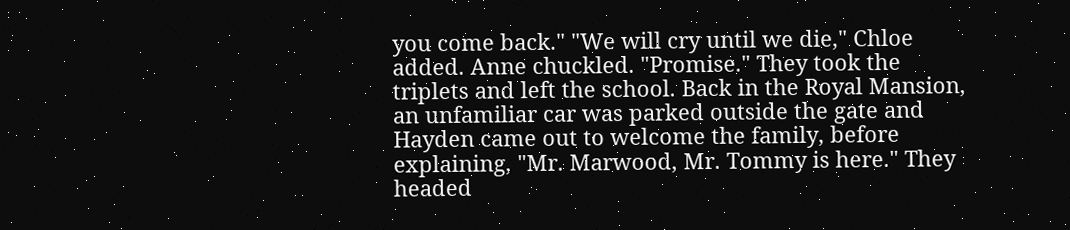you come back." "We will cry until we die," Chloe added. Anne chuckled. "Promise." They took the triplets and left the school. Back in the Royal Mansion, an unfamiliar car was parked outside the gate and Hayden came out to welcome the family, before explaining, "Mr. Marwood, Mr. Tommy is here." They headed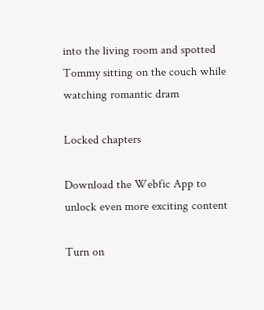into the living room and spotted Tommy sitting on the couch while watching romantic dram

Locked chapters

Download the Webfic App to unlock even more exciting content

Turn on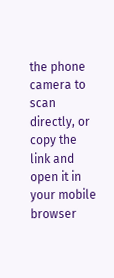the phone camera to scan directly, or copy the link and open it in your mobile browser